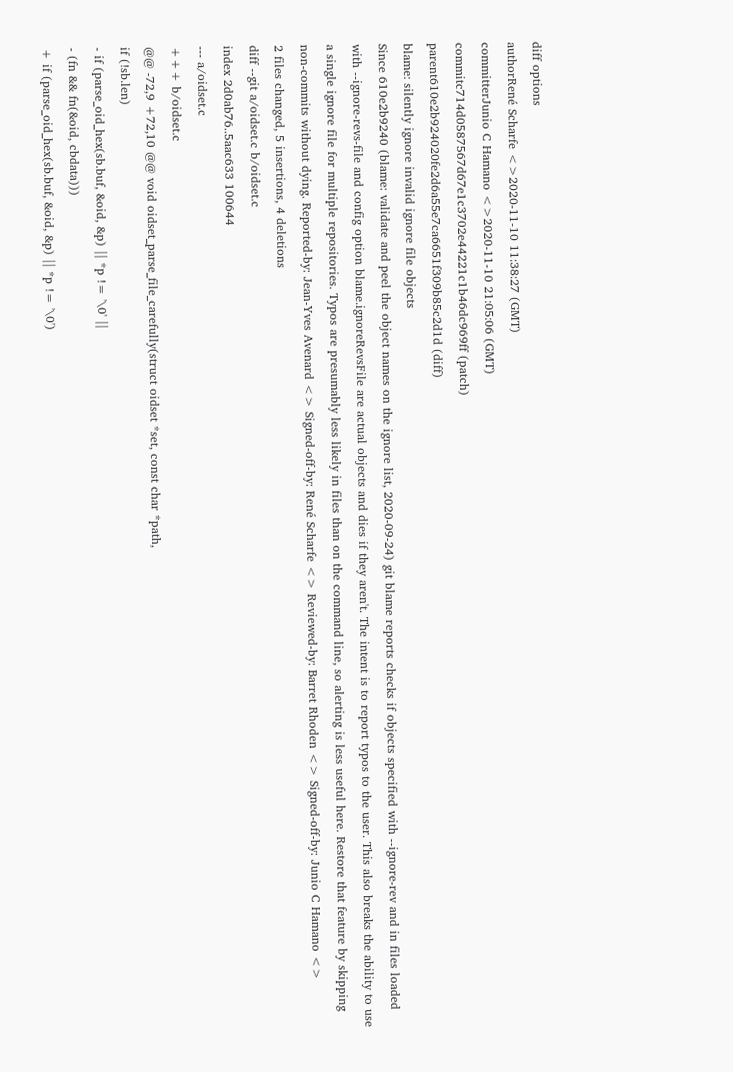diff options
authorRené Scharfe <>2020-11-10 11:38:27 (GMT)
committerJunio C Hamano <>2020-11-10 21:05:06 (GMT)
commitc714d0587567d67e1c3702e44221c1b46dc969ff (patch)
parent610e2b924020fe2d6a55e7ca6651f309b85c2d1d (diff)
blame: silently ignore invalid ignore file objects
Since 610e2b9240 (blame: validate and peel the object names on the ignore list, 2020-09-24) git blame reports checks if objects specified with --ignore-rev and in files loaded with --ignore-revs-file and config option blame.ignoreRevsFile are actual objects and dies if they aren't. The intent is to report typos to the user. This also breaks the ability to use a single ignore file for multiple repositories. Typos are presumably less likely in files than on the command line, so alerting is less useful here. Restore that feature by skipping non-commits without dying. Reported-by: Jean-Yves Avenard <> Signed-off-by: René Scharfe <> Reviewed-by: Barret Rhoden <> Signed-off-by: Junio C Hamano <>
2 files changed, 5 insertions, 4 deletions
diff --git a/oidset.c b/oidset.c
index 2d0ab76..5aac633 100644
--- a/oidset.c
+++ b/oidset.c
@@ -72,9 +72,10 @@ void oidset_parse_file_carefully(struct oidset *set, const char *path,
if (!sb.len)
- if (parse_oid_hex(sb.buf, &oid, &p) || *p != '\0' ||
- (fn && fn(&oid, cbdata)))
+ if (parse_oid_hex(sb.buf, &oid, &p) || *p != '\0')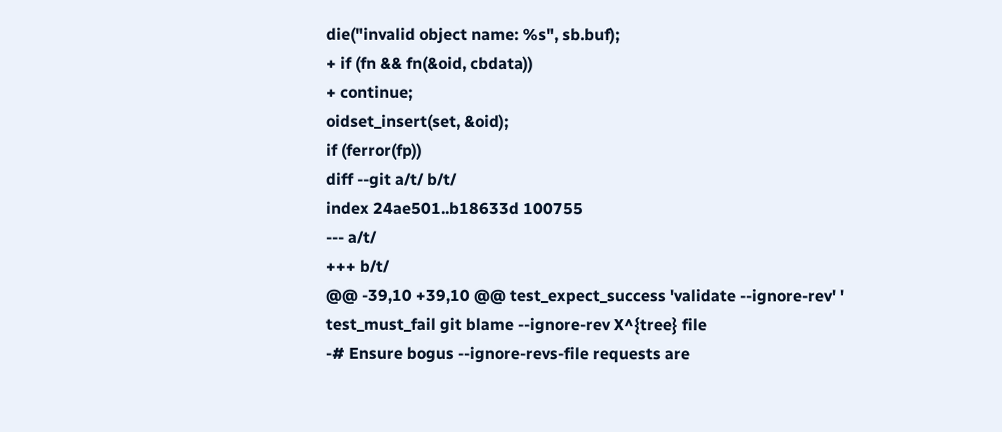die("invalid object name: %s", sb.buf);
+ if (fn && fn(&oid, cbdata))
+ continue;
oidset_insert(set, &oid);
if (ferror(fp))
diff --git a/t/ b/t/
index 24ae501..b18633d 100755
--- a/t/
+++ b/t/
@@ -39,10 +39,10 @@ test_expect_success 'validate --ignore-rev' '
test_must_fail git blame --ignore-rev X^{tree} file
-# Ensure bogus --ignore-revs-file requests are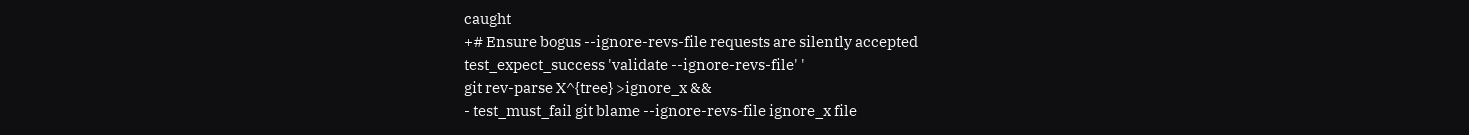caught
+# Ensure bogus --ignore-revs-file requests are silently accepted
test_expect_success 'validate --ignore-revs-file' '
git rev-parse X^{tree} >ignore_x &&
- test_must_fail git blame --ignore-revs-file ignore_x file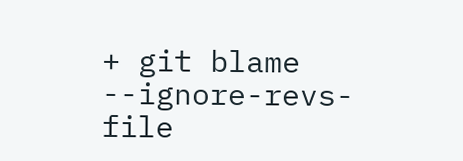+ git blame --ignore-revs-file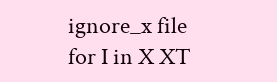ignore_x file
for I in X XT